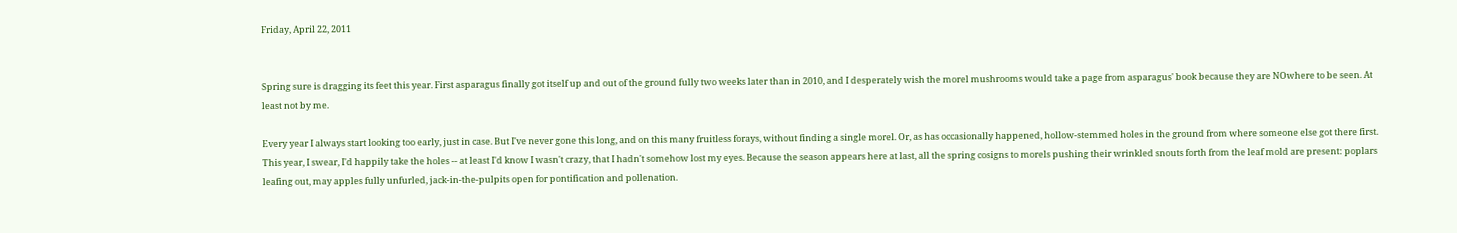Friday, April 22, 2011


Spring sure is dragging its feet this year. First asparagus finally got itself up and out of the ground fully two weeks later than in 2010, and I desperately wish the morel mushrooms would take a page from asparagus' book because they are NOwhere to be seen. At least not by me.

Every year I always start looking too early, just in case. But I've never gone this long, and on this many fruitless forays, without finding a single morel. Or, as has occasionally happened, hollow-stemmed holes in the ground from where someone else got there first. This year, I swear, I'd happily take the holes -- at least I'd know I wasn't crazy, that I hadn't somehow lost my eyes. Because the season appears here at last, all the spring cosigns to morels pushing their wrinkled snouts forth from the leaf mold are present: poplars leafing out, may apples fully unfurled, jack-in-the-pulpits open for pontification and pollenation.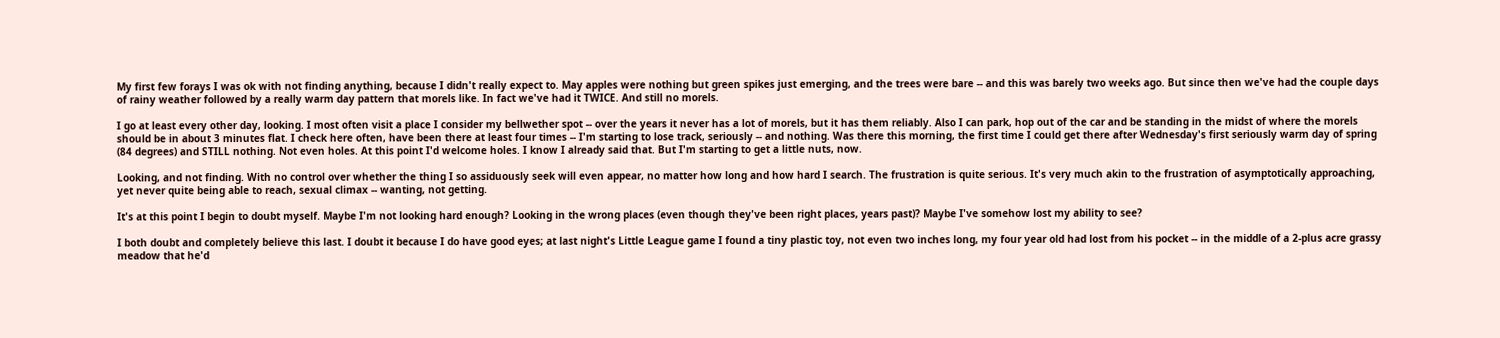My first few forays I was ok with not finding anything, because I didn't really expect to. May apples were nothing but green spikes just emerging, and the trees were bare -- and this was barely two weeks ago. But since then we've had the couple days of rainy weather followed by a really warm day pattern that morels like. In fact we've had it TWICE. And still no morels.

I go at least every other day, looking. I most often visit a place I consider my bellwether spot -- over the years it never has a lot of morels, but it has them reliably. Also I can park, hop out of the car and be standing in the midst of where the morels should be in about 3 minutes flat. I check here often, have been there at least four times -- I'm starting to lose track, seriously -- and nothing. Was there this morning, the first time I could get there after Wednesday's first seriously warm day of spring (84 degrees) and STILL nothing. Not even holes. At this point I'd welcome holes. I know I already said that. But I'm starting to get a little nuts, now.

Looking, and not finding. With no control over whether the thing I so assiduously seek will even appear, no matter how long and how hard I search. The frustration is quite serious. It's very much akin to the frustration of asymptotically approaching, yet never quite being able to reach, sexual climax -- wanting, not getting.

It's at this point I begin to doubt myself. Maybe I'm not looking hard enough? Looking in the wrong places (even though they've been right places, years past)? Maybe I've somehow lost my ability to see?

I both doubt and completely believe this last. I doubt it because I do have good eyes; at last night's Little League game I found a tiny plastic toy, not even two inches long, my four year old had lost from his pocket -- in the middle of a 2-plus acre grassy meadow that he'd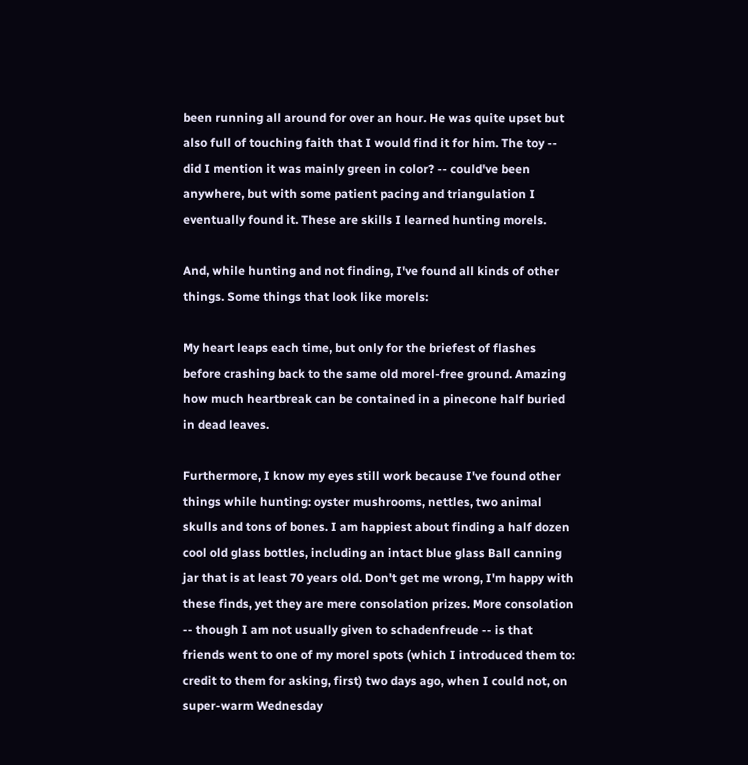been running all around for over an hour. He was quite upset but also full of touching faith that I would find it for him. The toy -- did I mention it was mainly green in color? -- could've been anywhere, but with some patient pacing and triangulation I eventually found it. These are skills I learned hunting morels.

And, while hunting and not finding, I've found all kinds of other things. Some things that look like morels:

My heart leaps each time, but only for the briefest of flashes before crashing back to the same old morel-free ground. Amazing how much heartbreak can be contained in a pinecone half buried in dead leaves.

Furthermore, I know my eyes still work because I've found other things while hunting: oyster mushrooms, nettles, two animal skulls and tons of bones. I am happiest about finding a half dozen cool old glass bottles, including an intact blue glass Ball canning jar that is at least 70 years old. Don't get me wrong, I'm happy with these finds, yet they are mere consolation prizes. More consolation -- though I am not usually given to schadenfreude -- is that friends went to one of my morel spots (which I introduced them to: credit to them for asking, first) two days ago, when I could not, on super-warm Wednesday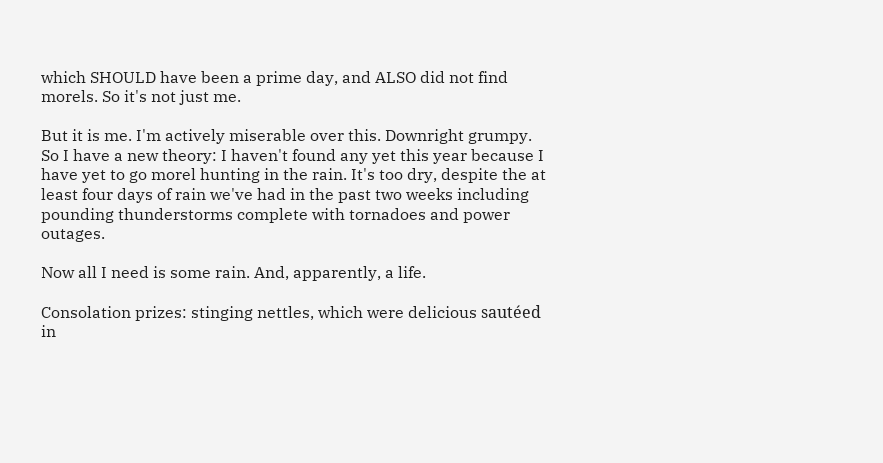which SHOULD have been a prime day, and ALSO did not find morels. So it's not just me.

But it is me. I'm actively miserable over this. Downright grumpy. So I have a new theory: I haven't found any yet this year because I have yet to go morel hunting in the rain. It's too dry, despite the at least four days of rain we've had in the past two weeks including pounding thunderstorms complete with tornadoes and power outages.

Now all I need is some rain. And, apparently, a life.

Consolation prizes: stinging nettles, which were delicious sautéed in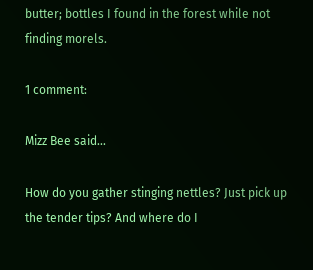butter; bottles I found in the forest while not finding morels.

1 comment:

Mizz Bee said...

How do you gather stinging nettles? Just pick up the tender tips? And where do I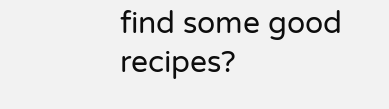find some good recipes?